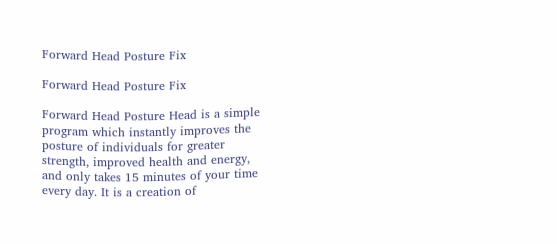Forward Head Posture Fix

Forward Head Posture Fix

Forward Head Posture Head is a simple program which instantly improves the posture of individuals for greater strength, improved health and energy, and only takes 15 minutes of your time every day. It is a creation of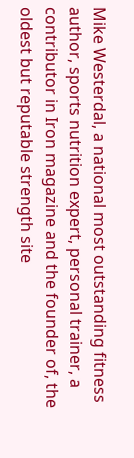Mike Westerdal, a national most outstanding fitness author, sports nutrition expert, personal trainer, a contributor in Iron magazine and the founder of, the oldest but reputable strength site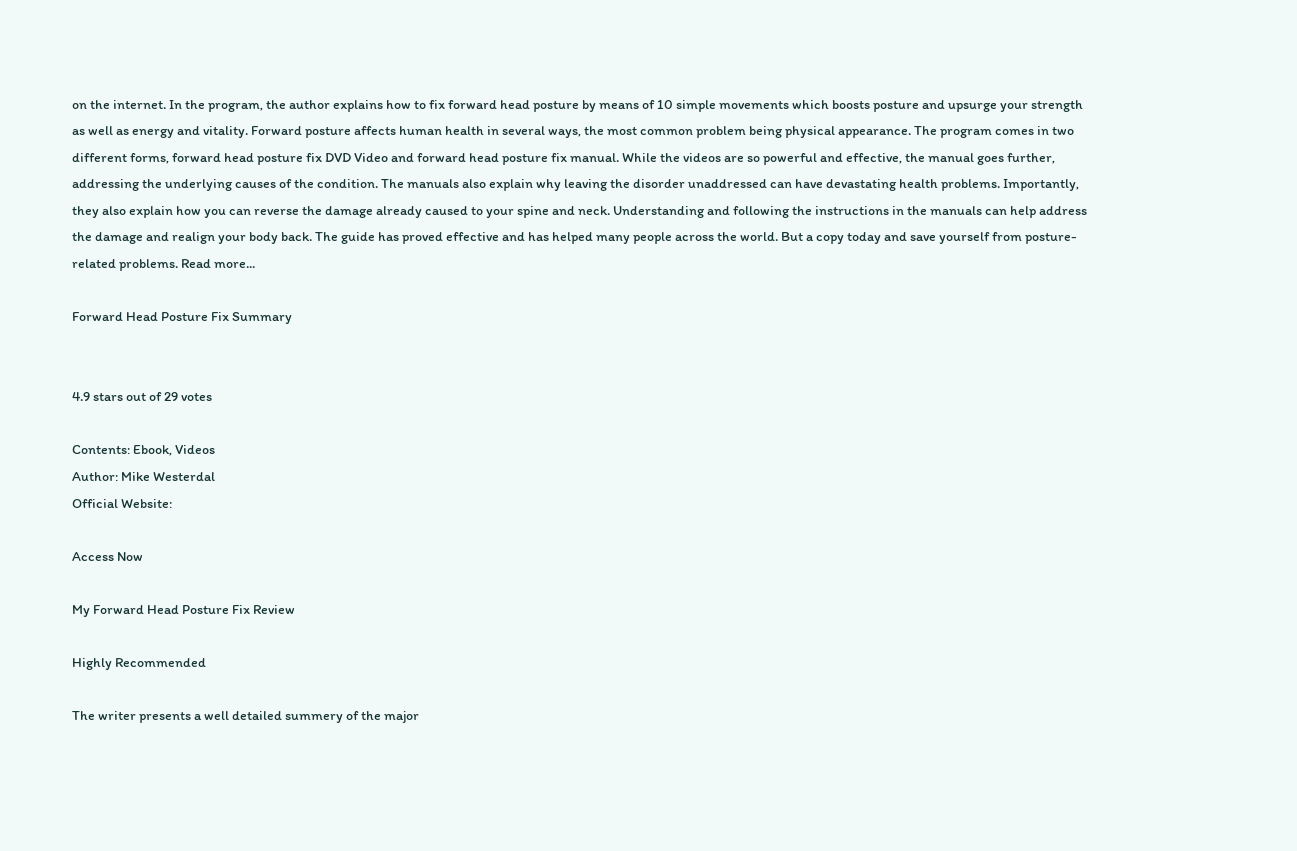on the internet. In the program, the author explains how to fix forward head posture by means of 10 simple movements which boosts posture and upsurge your strength as well as energy and vitality. Forward posture affects human health in several ways, the most common problem being physical appearance. The program comes in two different forms, forward head posture fix DVD Video and forward head posture fix manual. While the videos are so powerful and effective, the manual goes further, addressing the underlying causes of the condition. The manuals also explain why leaving the disorder unaddressed can have devastating health problems. Importantly, they also explain how you can reverse the damage already caused to your spine and neck. Understanding and following the instructions in the manuals can help address the damage and realign your body back. The guide has proved effective and has helped many people across the world. But a copy today and save yourself from posture-related problems. Read more...

Forward Head Posture Fix Summary


4.9 stars out of 29 votes

Contents: Ebook, Videos
Author: Mike Westerdal
Official Website:

Access Now

My Forward Head Posture Fix Review

Highly Recommended

The writer presents a well detailed summery of the major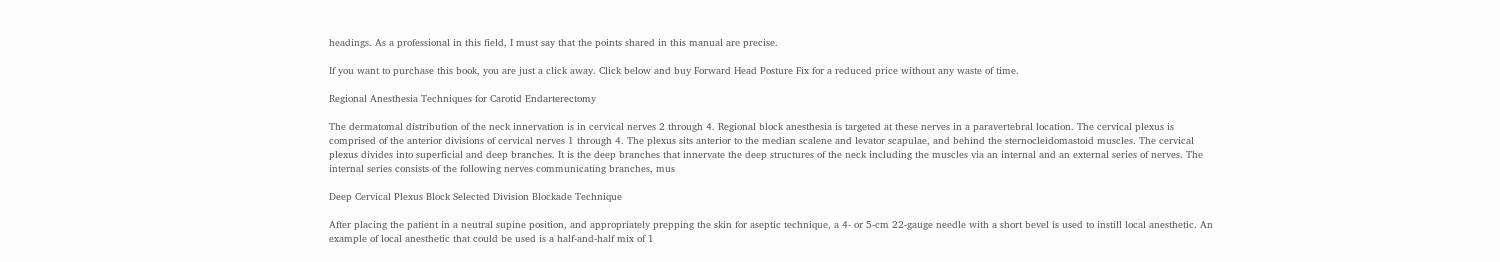headings. As a professional in this field, I must say that the points shared in this manual are precise.

If you want to purchase this book, you are just a click away. Click below and buy Forward Head Posture Fix for a reduced price without any waste of time.

Regional Anesthesia Techniques for Carotid Endarterectomy

The dermatomal distribution of the neck innervation is in cervical nerves 2 through 4. Regional block anesthesia is targeted at these nerves in a paravertebral location. The cervical plexus is comprised of the anterior divisions of cervical nerves 1 through 4. The plexus sits anterior to the median scalene and levator scapulae, and behind the sternocleidomastoid muscles. The cervical plexus divides into superficial and deep branches. It is the deep branches that innervate the deep structures of the neck including the muscles via an internal and an external series of nerves. The internal series consists of the following nerves communicating branches, mus

Deep Cervical Plexus Block Selected Division Blockade Technique

After placing the patient in a neutral supine position, and appropriately prepping the skin for aseptic technique, a 4- or 5-cm 22-gauge needle with a short bevel is used to instill local anesthetic. An example of local anesthetic that could be used is a half-and-half mix of 1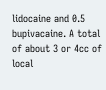lidocaine and 0.5 bupivacaine. A total of about 3 or 4cc of local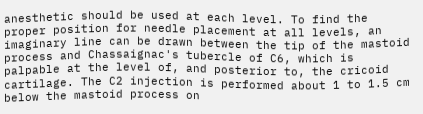anesthetic should be used at each level. To find the proper position for needle placement at all levels, an imaginary line can be drawn between the tip of the mastoid process and Chassaignac's tubercle of C6, which is palpable at the level of, and posterior to, the cricoid cartilage. The C2 injection is performed about 1 to 1.5 cm below the mastoid process on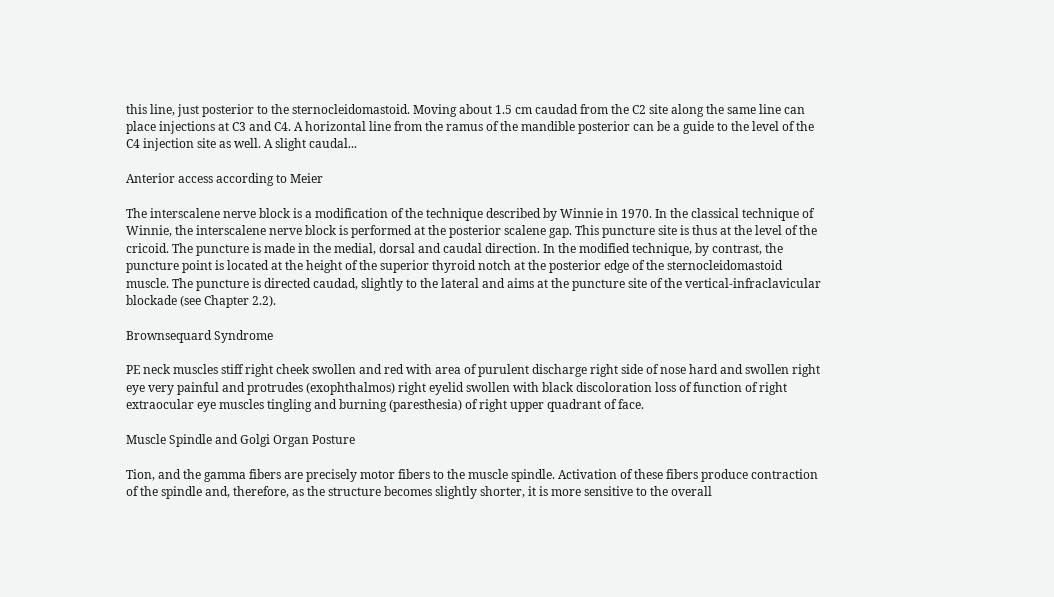this line, just posterior to the sternocleidomastoid. Moving about 1.5 cm caudad from the C2 site along the same line can place injections at C3 and C4. A horizontal line from the ramus of the mandible posterior can be a guide to the level of the C4 injection site as well. A slight caudal...

Anterior access according to Meier

The interscalene nerve block is a modification of the technique described by Winnie in 1970. In the classical technique of Winnie, the interscalene nerve block is performed at the posterior scalene gap. This puncture site is thus at the level of the cricoid. The puncture is made in the medial, dorsal and caudal direction. In the modified technique, by contrast, the puncture point is located at the height of the superior thyroid notch at the posterior edge of the sternocleidomastoid muscle. The puncture is directed caudad, slightly to the lateral and aims at the puncture site of the vertical-infraclavicular blockade (see Chapter 2.2).

Brownsequard Syndrome

PE neck muscles stiff right cheek swollen and red with area of purulent discharge right side of nose hard and swollen right eye very painful and protrudes (exophthalmos) right eyelid swollen with black discoloration loss of function of right extraocular eye muscles tingling and burning (paresthesia) of right upper quadrant of face.

Muscle Spindle and Golgi Organ Posture

Tion, and the gamma fibers are precisely motor fibers to the muscle spindle. Activation of these fibers produce contraction of the spindle and, therefore, as the structure becomes slightly shorter, it is more sensitive to the overall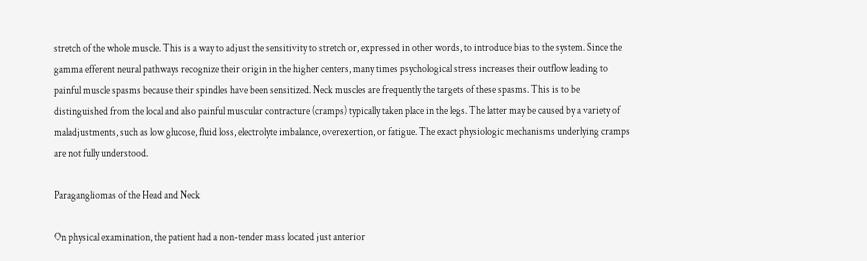stretch of the whole muscle. This is a way to adjust the sensitivity to stretch or, expressed in other words, to introduce bias to the system. Since the gamma efferent neural pathways recognize their origin in the higher centers, many times psychological stress increases their outflow leading to painful muscle spasms because their spindles have been sensitized. Neck muscles are frequently the targets of these spasms. This is to be distinguished from the local and also painful muscular contracture (cramps) typically taken place in the legs. The latter may be caused by a variety of maladjustments, such as low glucose, fluid loss, electrolyte imbalance, overexertion, or fatigue. The exact physiologic mechanisms underlying cramps are not fully understood.

Paragangliomas of the Head and Neck

On physical examination, the patient had a non-tender mass located just anterior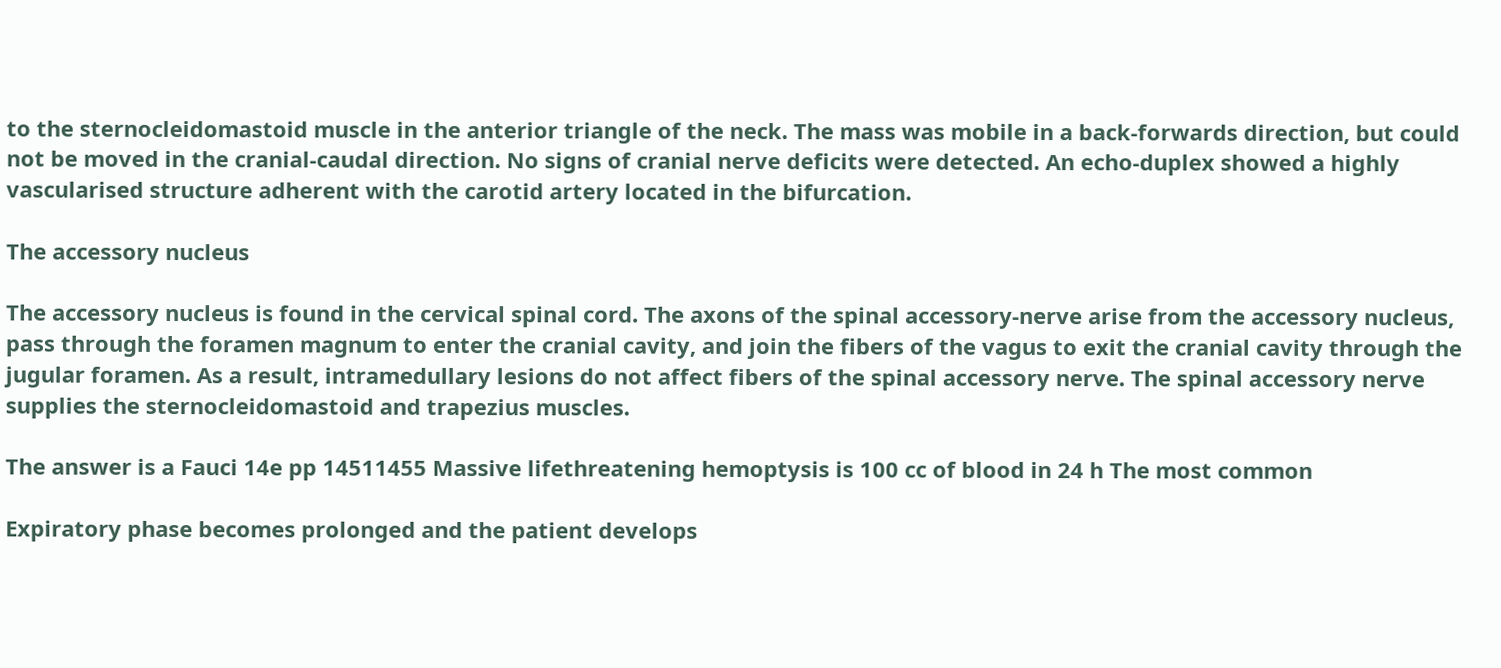to the sternocleidomastoid muscle in the anterior triangle of the neck. The mass was mobile in a back-forwards direction, but could not be moved in the cranial-caudal direction. No signs of cranial nerve deficits were detected. An echo-duplex showed a highly vascularised structure adherent with the carotid artery located in the bifurcation.

The accessory nucleus

The accessory nucleus is found in the cervical spinal cord. The axons of the spinal accessory-nerve arise from the accessory nucleus, pass through the foramen magnum to enter the cranial cavity, and join the fibers of the vagus to exit the cranial cavity through the jugular foramen. As a result, intramedullary lesions do not affect fibers of the spinal accessory nerve. The spinal accessory nerve supplies the sternocleidomastoid and trapezius muscles.

The answer is a Fauci 14e pp 14511455 Massive lifethreatening hemoptysis is 100 cc of blood in 24 h The most common

Expiratory phase becomes prolonged and the patient develops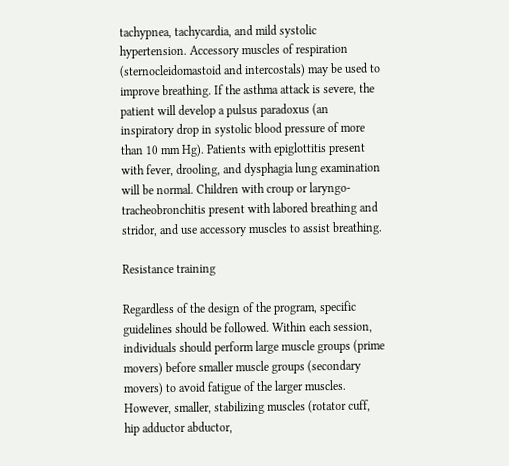tachypnea, tachycardia, and mild systolic hypertension. Accessory muscles of respiration (sternocleidomastoid and intercostals) may be used to improve breathing. If the asthma attack is severe, the patient will develop a pulsus paradoxus (an inspiratory drop in systolic blood pressure of more than 10 mm Hg). Patients with epiglottitis present with fever, drooling, and dysphagia lung examination will be normal. Children with croup or laryngo-tracheobronchitis present with labored breathing and stridor, and use accessory muscles to assist breathing.

Resistance training

Regardless of the design of the program, specific guidelines should be followed. Within each session, individuals should perform large muscle groups (prime movers) before smaller muscle groups (secondary movers) to avoid fatigue of the larger muscles. However, smaller, stabilizing muscles (rotator cuff, hip adductor abductor,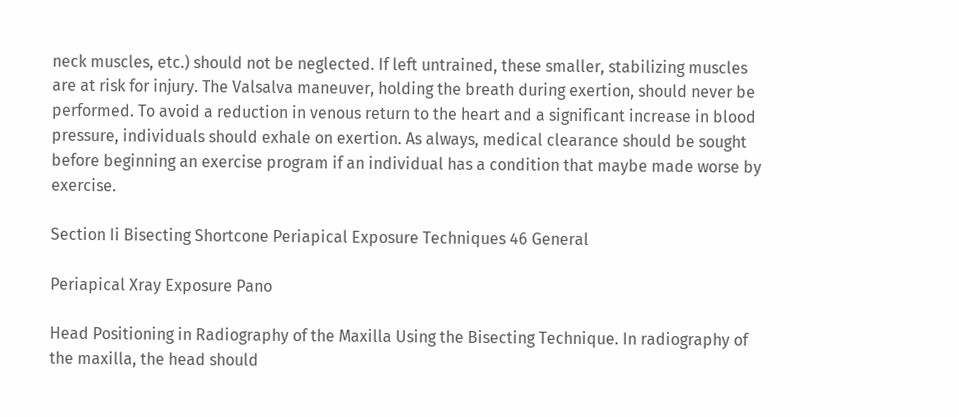neck muscles, etc.) should not be neglected. If left untrained, these smaller, stabilizing muscles are at risk for injury. The Valsalva maneuver, holding the breath during exertion, should never be performed. To avoid a reduction in venous return to the heart and a significant increase in blood pressure, individuals should exhale on exertion. As always, medical clearance should be sought before beginning an exercise program if an individual has a condition that maybe made worse by exercise.

Section Ii Bisecting Shortcone Periapical Exposure Techniques 46 General

Periapical Xray Exposure Pano

Head Positioning in Radiography of the Maxilla Using the Bisecting Technique. In radiography of the maxilla, the head should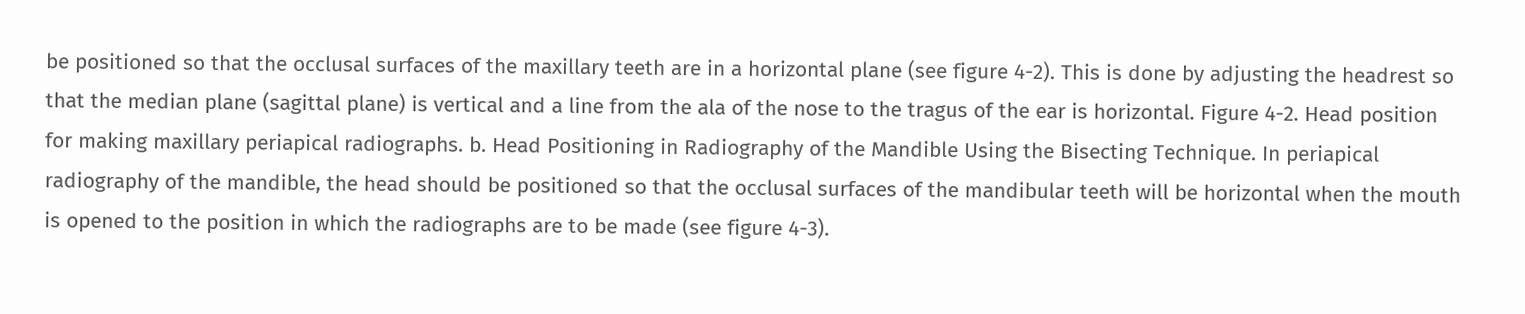be positioned so that the occlusal surfaces of the maxillary teeth are in a horizontal plane (see figure 4-2). This is done by adjusting the headrest so that the median plane (sagittal plane) is vertical and a line from the ala of the nose to the tragus of the ear is horizontal. Figure 4-2. Head position for making maxillary periapical radiographs. b. Head Positioning in Radiography of the Mandible Using the Bisecting Technique. In periapical radiography of the mandible, the head should be positioned so that the occlusal surfaces of the mandibular teeth will be horizontal when the mouth is opened to the position in which the radiographs are to be made (see figure 4-3).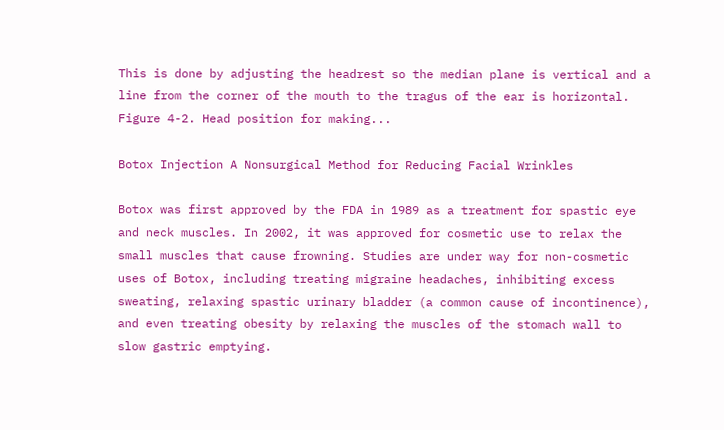This is done by adjusting the headrest so the median plane is vertical and a line from the corner of the mouth to the tragus of the ear is horizontal. Figure 4-2. Head position for making...

Botox Injection A Nonsurgical Method for Reducing Facial Wrinkles

Botox was first approved by the FDA in 1989 as a treatment for spastic eye and neck muscles. In 2002, it was approved for cosmetic use to relax the small muscles that cause frowning. Studies are under way for non-cosmetic uses of Botox, including treating migraine headaches, inhibiting excess sweating, relaxing spastic urinary bladder (a common cause of incontinence), and even treating obesity by relaxing the muscles of the stomach wall to slow gastric emptying.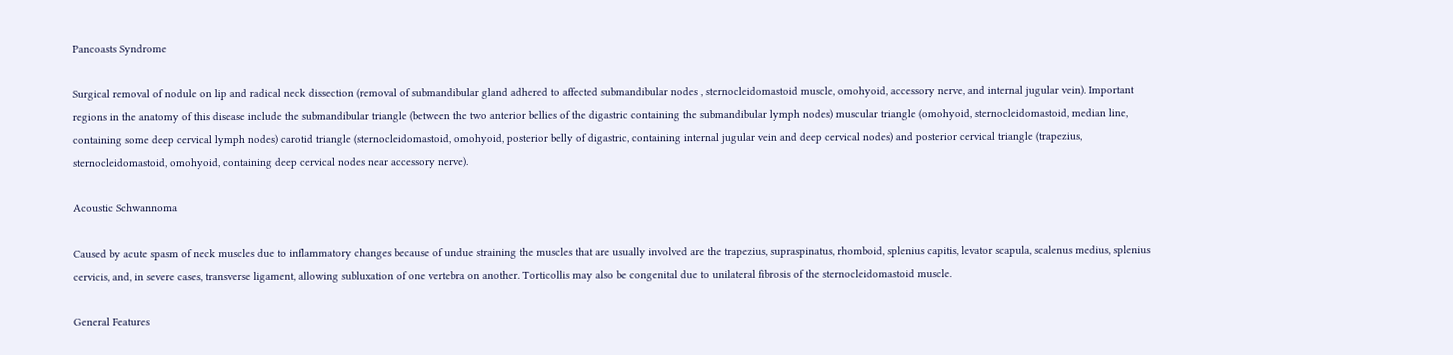Pancoasts Syndrome

Surgical removal of nodule on lip and radical neck dissection (removal of submandibular gland adhered to affected submandibular nodes , sternocleidomastoid muscle, omohyoid, accessory nerve, and internal jugular vein). Important regions in the anatomy of this disease include the submandibular triangle (between the two anterior bellies of the digastric containing the submandibular lymph nodes) muscular triangle (omohyoid, sternocleidomastoid, median line, containing some deep cervical lymph nodes) carotid triangle (sternocleidomastoid, omohyoid, posterior belly of digastric, containing internal jugular vein and deep cervical nodes) and posterior cervical triangle (trapezius, sternocleidomastoid, omohyoid, containing deep cervical nodes near accessory nerve).

Acoustic Schwannoma

Caused by acute spasm of neck muscles due to inflammatory changes because of undue straining the muscles that are usually involved are the trapezius, supraspinatus, rhomboid, splenius capitis, levator scapula, scalenus medius, splenius cervicis, and, in severe cases, transverse ligament, allowing subluxation of one vertebra on another. Torticollis may also be congenital due to unilateral fibrosis of the sternocleidomastoid muscle.

General Features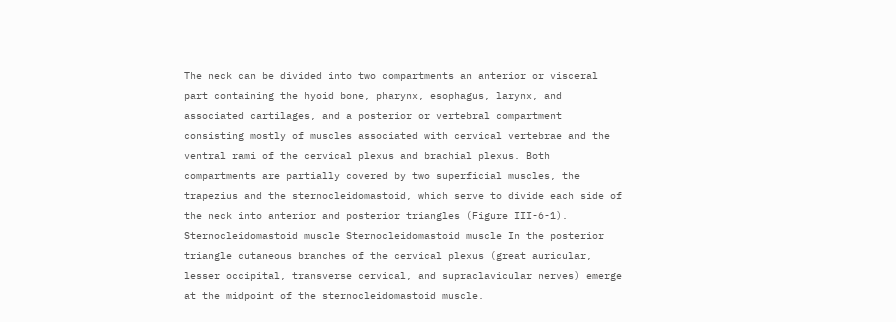The neck can be divided into two compartments an anterior or visceral part containing the hyoid bone, pharynx, esophagus, larynx, and associated cartilages, and a posterior or vertebral compartment consisting mostly of muscles associated with cervical vertebrae and the ventral rami of the cervical plexus and brachial plexus. Both compartments are partially covered by two superficial muscles, the trapezius and the sternocleidomastoid, which serve to divide each side of the neck into anterior and posterior triangles (Figure III-6-1). Sternocleidomastoid muscle Sternocleidomastoid muscle In the posterior triangle cutaneous branches of the cervical plexus (great auricular, lesser occipital, transverse cervical, and supraclavicular nerves) emerge at the midpoint of the sternocleidomastoid muscle.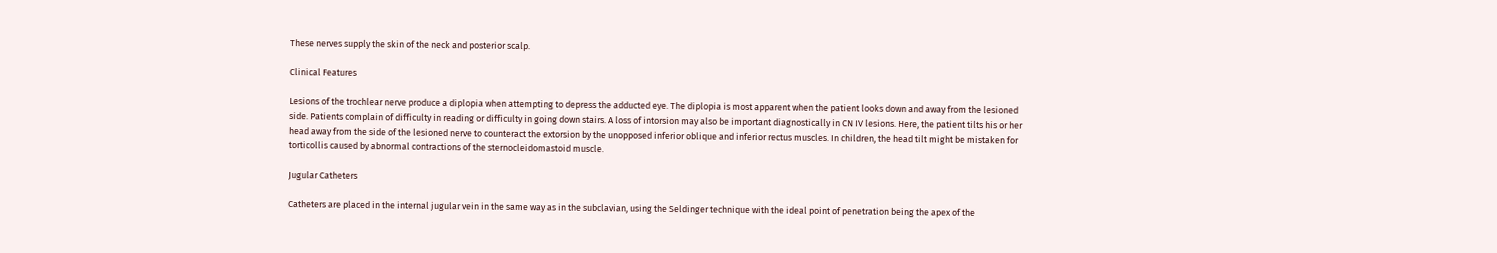These nerves supply the skin of the neck and posterior scalp.

Clinical Features

Lesions of the trochlear nerve produce a diplopia when attempting to depress the adducted eye. The diplopia is most apparent when the patient looks down and away from the lesioned side. Patients complain of difficulty in reading or difficulty in going down stairs. A loss of intorsion may also be important diagnostically in CN IV lesions. Here, the patient tilts his or her head away from the side of the lesioned nerve to counteract the extorsion by the unopposed inferior oblique and inferior rectus muscles. In children, the head tilt might be mistaken for torticollis caused by abnormal contractions of the sternocleidomastoid muscle.

Jugular Catheters

Catheters are placed in the internal jugular vein in the same way as in the subclavian, using the Seldinger technique with the ideal point of penetration being the apex of the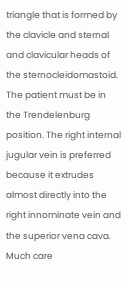triangle that is formed by the clavicle and sternal and clavicular heads of the sternocleidomastoid. The patient must be in the Trendelenburg position. The right internal jugular vein is preferred because it extrudes almost directly into the right innominate vein and the superior vena cava. Much care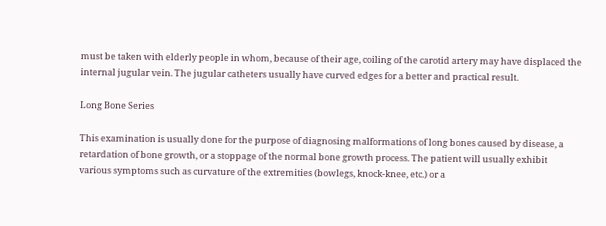must be taken with elderly people in whom, because of their age, coiling of the carotid artery may have displaced the internal jugular vein. The jugular catheters usually have curved edges for a better and practical result.

Long Bone Series

This examination is usually done for the purpose of diagnosing malformations of long bones caused by disease, a retardation of bone growth, or a stoppage of the normal bone growth process. The patient will usually exhibit various symptoms such as curvature of the extremities (bowlegs, knock-knee, etc.) or a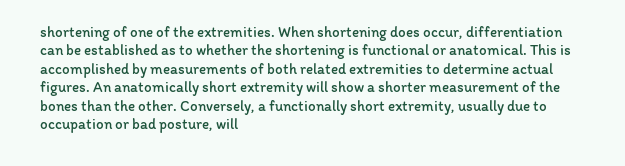shortening of one of the extremities. When shortening does occur, differentiation can be established as to whether the shortening is functional or anatomical. This is accomplished by measurements of both related extremities to determine actual figures. An anatomically short extremity will show a shorter measurement of the bones than the other. Conversely, a functionally short extremity, usually due to occupation or bad posture, will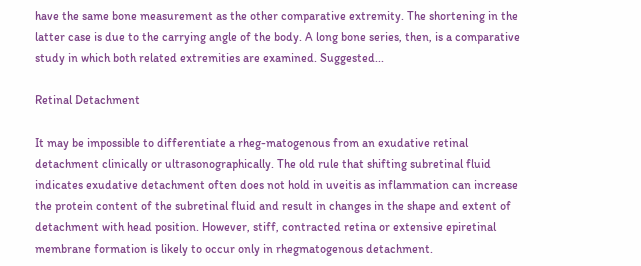have the same bone measurement as the other comparative extremity. The shortening in the latter case is due to the carrying angle of the body. A long bone series, then, is a comparative study in which both related extremities are examined. Suggested...

Retinal Detachment

It may be impossible to differentiate a rheg-matogenous from an exudative retinal detachment clinically or ultrasonographically. The old rule that shifting subretinal fluid indicates exudative detachment often does not hold in uveitis as inflammation can increase the protein content of the subretinal fluid and result in changes in the shape and extent of detachment with head position. However, stiff, contracted retina or extensive epiretinal membrane formation is likely to occur only in rhegmatogenous detachment.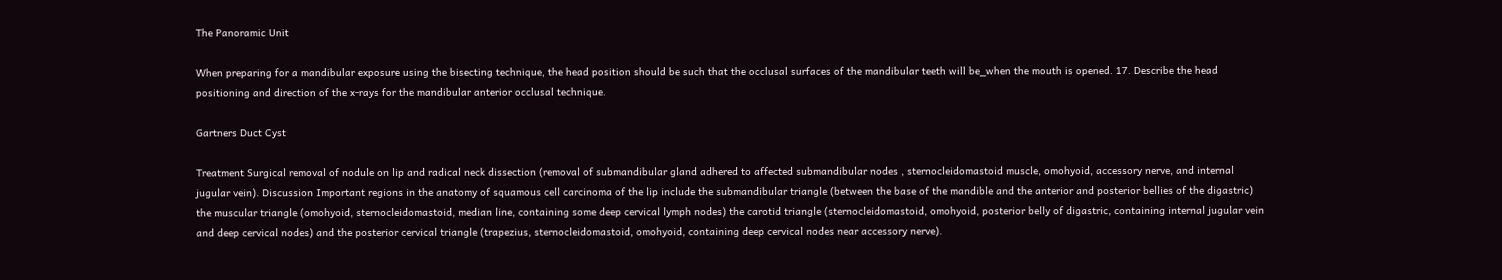The Panoramic Unit

When preparing for a mandibular exposure using the bisecting technique, the head position should be such that the occlusal surfaces of the mandibular teeth will be_when the mouth is opened. 17. Describe the head positioning and direction of the x-rays for the mandibular anterior occlusal technique.

Gartners Duct Cyst

Treatment Surgical removal of nodule on lip and radical neck dissection (removal of submandibular gland adhered to affected submandibular nodes , sternocleidomastoid muscle, omohyoid, accessory nerve, and internal jugular vein). Discussion Important regions in the anatomy of squamous cell carcinoma of the lip include the submandibular triangle (between the base of the mandible and the anterior and posterior bellies of the digastric) the muscular triangle (omohyoid, sternocleidomastoid, median line, containing some deep cervical lymph nodes) the carotid triangle (sternocleidomastoid, omohyoid, posterior belly of digastric, containing internal jugular vein and deep cervical nodes) and the posterior cervical triangle (trapezius, sternocleidomastoid, omohyoid, containing deep cervical nodes near accessory nerve).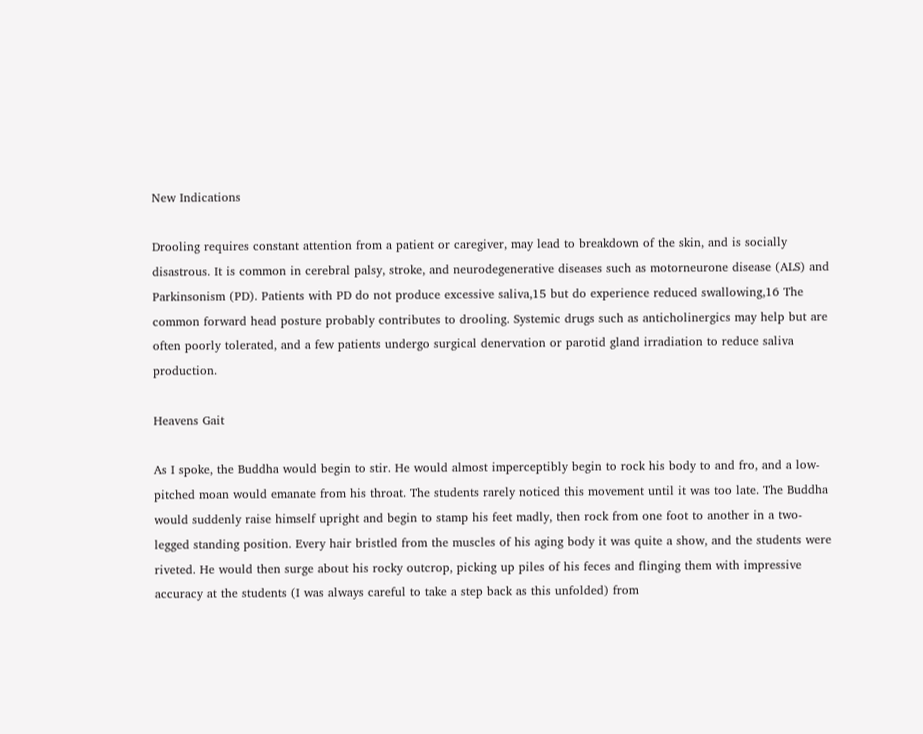New Indications

Drooling requires constant attention from a patient or caregiver, may lead to breakdown of the skin, and is socially disastrous. It is common in cerebral palsy, stroke, and neurodegenerative diseases such as motorneurone disease (ALS) and Parkinsonism (PD). Patients with PD do not produce excessive saliva,15 but do experience reduced swallowing,16 The common forward head posture probably contributes to drooling. Systemic drugs such as anticholinergics may help but are often poorly tolerated, and a few patients undergo surgical denervation or parotid gland irradiation to reduce saliva production.

Heavens Gait

As I spoke, the Buddha would begin to stir. He would almost imperceptibly begin to rock his body to and fro, and a low-pitched moan would emanate from his throat. The students rarely noticed this movement until it was too late. The Buddha would suddenly raise himself upright and begin to stamp his feet madly, then rock from one foot to another in a two-legged standing position. Every hair bristled from the muscles of his aging body it was quite a show, and the students were riveted. He would then surge about his rocky outcrop, picking up piles of his feces and flinging them with impressive accuracy at the students (I was always careful to take a step back as this unfolded) from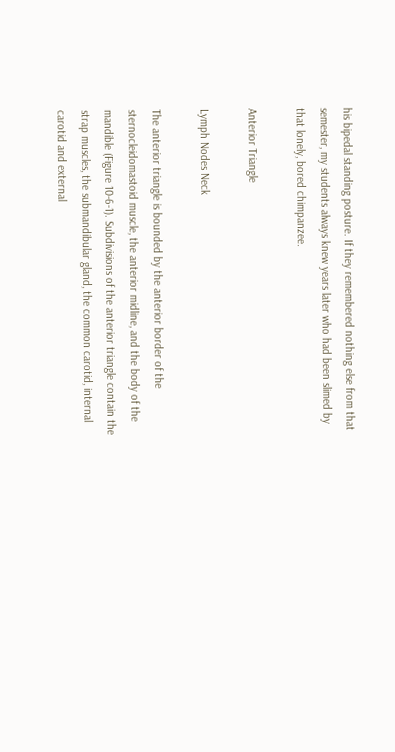his bipedal standing posture. If they remembered nothing else from that semester, my students always knew years later who had been slimed by that lonely, bored chimpanzee.

Anterior Triangle

Lymph Nodes Neck

The anterior triangle is bounded by the anterior border of the sternocleidomastoid muscle, the anterior midline, and the body of the mandible (Figure 10-6-1). Subdivisions of the anterior triangle contain the strap muscles, the submandibular gland, the common carotid, internal carotid and external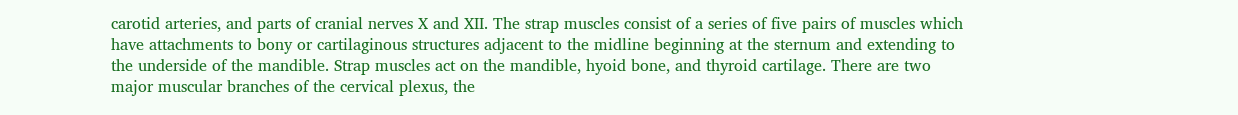carotid arteries, and parts of cranial nerves X and XII. The strap muscles consist of a series of five pairs of muscles which have attachments to bony or cartilaginous structures adjacent to the midline beginning at the sternum and extending to the underside of the mandible. Strap muscles act on the mandible, hyoid bone, and thyroid cartilage. There are two major muscular branches of the cervical plexus, the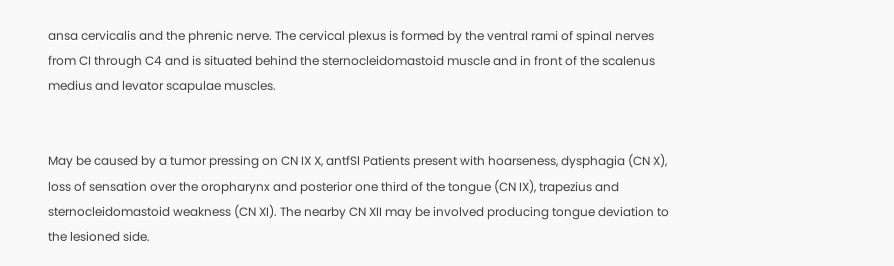ansa cervicalis and the phrenic nerve. The cervical plexus is formed by the ventral rami of spinal nerves from CI through C4 and is situated behind the sternocleidomastoid muscle and in front of the scalenus medius and levator scapulae muscles.


May be caused by a tumor pressing on CN IX X, antfSl Patients present with hoarseness, dysphagia (CN X), loss of sensation over the oropharynx and posterior one third of the tongue (CN IX), trapezius and sternocleidomastoid weakness (CN XI). The nearby CN XII may be involved producing tongue deviation to the lesioned side.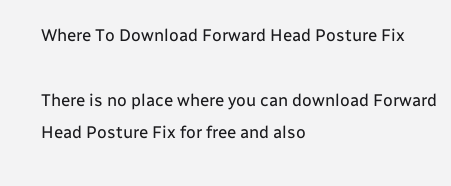Where To Download Forward Head Posture Fix

There is no place where you can download Forward Head Posture Fix for free and also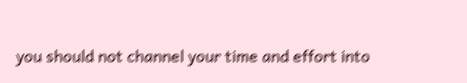you should not channel your time and effort into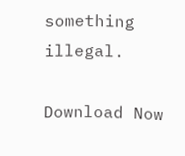something illegal.

Download Now